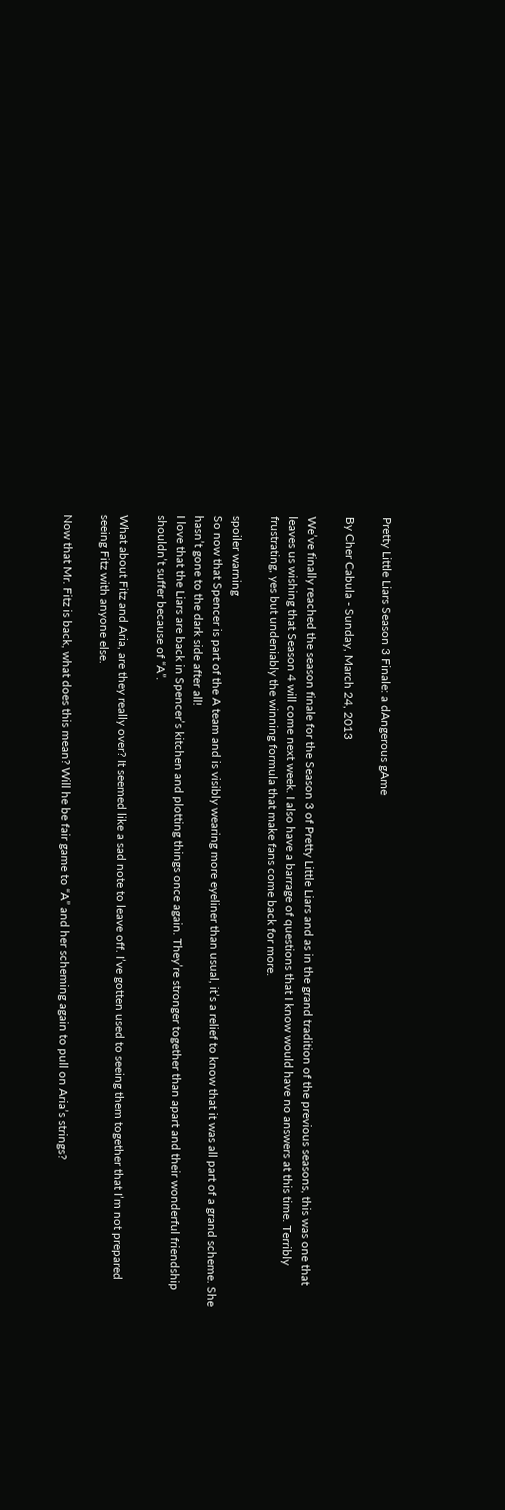Pretty Little Liars Season 3 Finale: a dAngerous gAme

By Cher Cabula - Sunday, March 24, 2013

We’ve finally reached the season finale for the Season 3 of Pretty Little Liars and as in the grand tradition of the previous seasons, this was one that leaves us wishing that Season 4 will come next week. I also have a barrage of questions that I know would have no answers at this time. Terribly frustrating, yes but undeniably the winning formula that make fans come back for more.

spoiler warning
So now that Spencer is part of the A team and is visibly wearing more eyeliner than usual, it’s a relief to know that it was all part of a grand scheme. She hasn’t gone to the dark side after all!
I love that the Liars are back in Spencer’s kitchen and plotting things once again. They’re stronger together than apart and their wonderful friendship shouldn’t suffer because of “A”.

What about Fitz and Aria, are they really over? It seemed like a sad note to leave off. I’ve gotten used to seeing them together that I’m not prepared seeing Fitz with anyone else.

Now that Mr. Fitz is back, what does this mean? Will he be fair game to “A” and her scheming again to pull on Aria’s strings?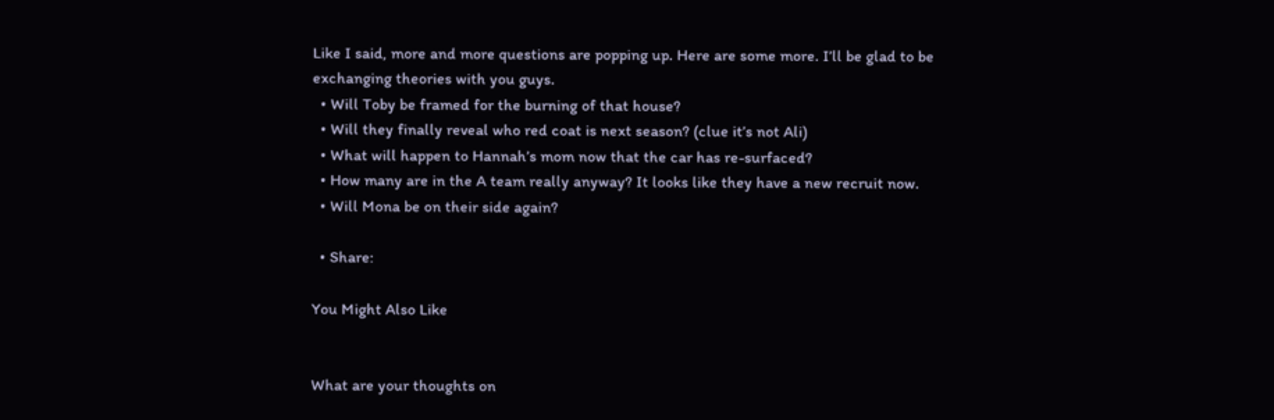Like I said, more and more questions are popping up. Here are some more. I’ll be glad to be exchanging theories with you guys.
  • Will Toby be framed for the burning of that house?
  • Will they finally reveal who red coat is next season? (clue it’s not Ali)
  • What will happen to Hannah’s mom now that the car has re-surfaced?
  • How many are in the A team really anyway? It looks like they have a new recruit now.
  • Will Mona be on their side again?

  • Share:

You Might Also Like


What are your thoughts on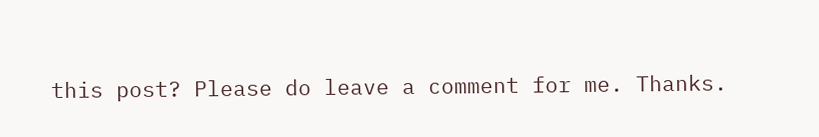this post? Please do leave a comment for me. Thanks.